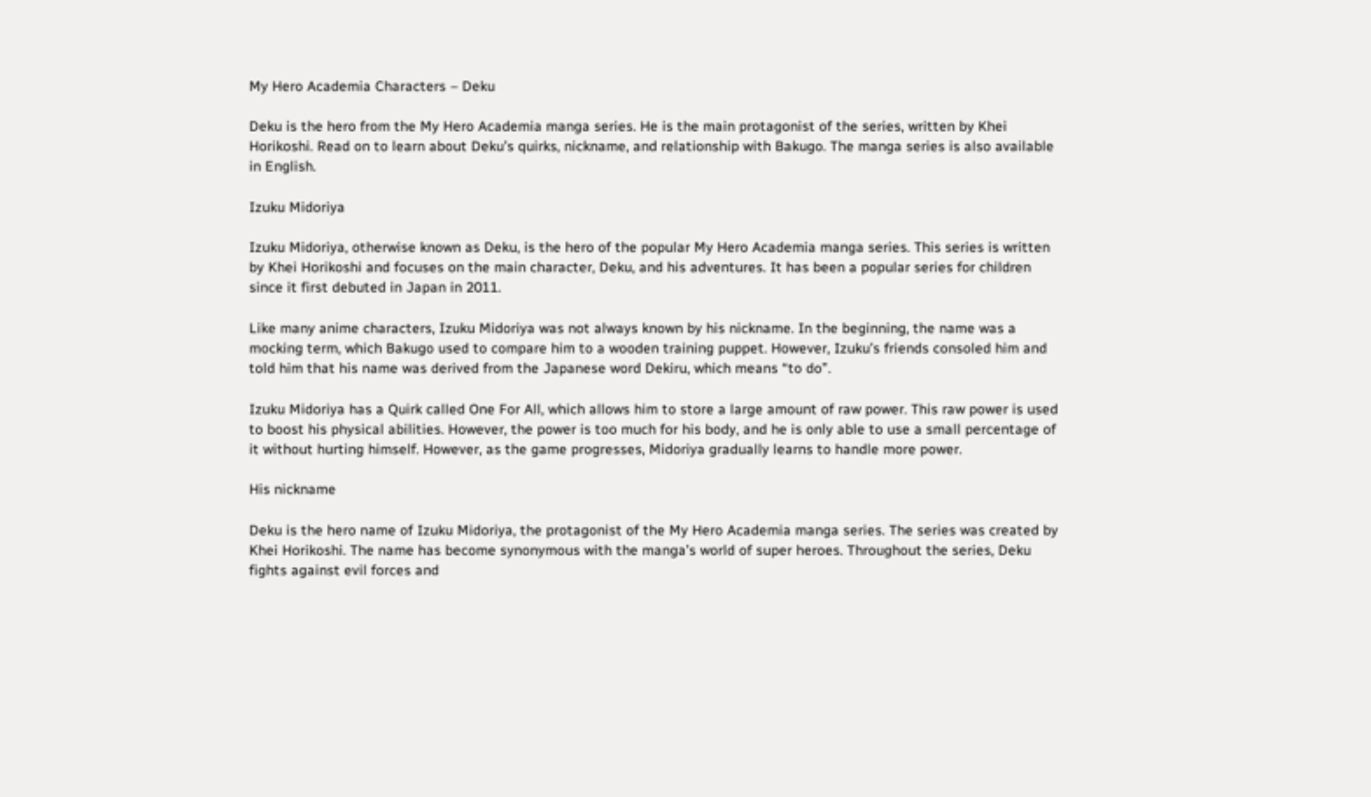My Hero Academia Characters – Deku

Deku is the hero from the My Hero Academia manga series. He is the main protagonist of the series, written by Khei Horikoshi. Read on to learn about Deku’s quirks, nickname, and relationship with Bakugo. The manga series is also available in English.

Izuku Midoriya

Izuku Midoriya, otherwise known as Deku, is the hero of the popular My Hero Academia manga series. This series is written by Khei Horikoshi and focuses on the main character, Deku, and his adventures. It has been a popular series for children since it first debuted in Japan in 2011.

Like many anime characters, Izuku Midoriya was not always known by his nickname. In the beginning, the name was a mocking term, which Bakugo used to compare him to a wooden training puppet. However, Izuku’s friends consoled him and told him that his name was derived from the Japanese word Dekiru, which means “to do”.

Izuku Midoriya has a Quirk called One For All, which allows him to store a large amount of raw power. This raw power is used to boost his physical abilities. However, the power is too much for his body, and he is only able to use a small percentage of it without hurting himself. However, as the game progresses, Midoriya gradually learns to handle more power.

His nickname

Deku is the hero name of Izuku Midoriya, the protagonist of the My Hero Academia manga series. The series was created by Khei Horikoshi. The name has become synonymous with the manga’s world of super heroes. Throughout the series, Deku fights against evil forces and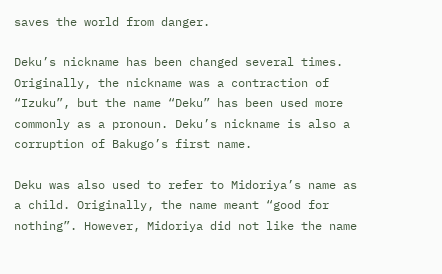saves the world from danger.

Deku’s nickname has been changed several times. Originally, the nickname was a contraction of “Izuku”, but the name “Deku” has been used more commonly as a pronoun. Deku’s nickname is also a corruption of Bakugo’s first name.

Deku was also used to refer to Midoriya’s name as a child. Originally, the name meant “good for nothing”. However, Midoriya did not like the name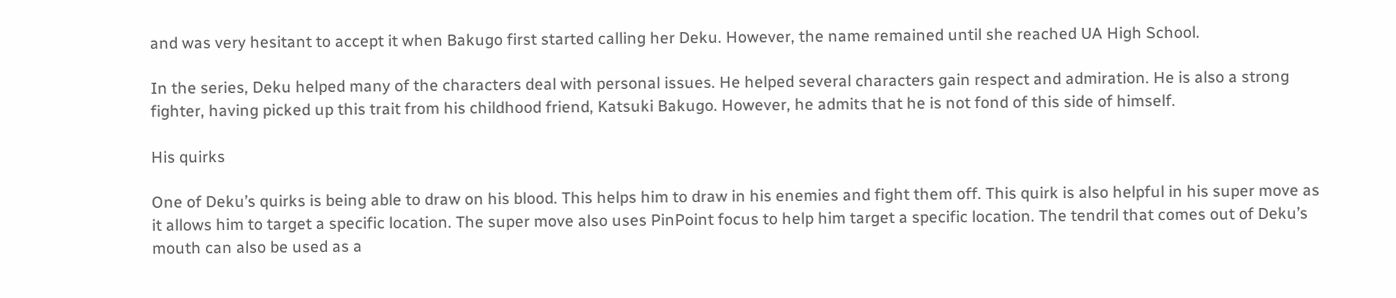and was very hesitant to accept it when Bakugo first started calling her Deku. However, the name remained until she reached UA High School.

In the series, Deku helped many of the characters deal with personal issues. He helped several characters gain respect and admiration. He is also a strong fighter, having picked up this trait from his childhood friend, Katsuki Bakugo. However, he admits that he is not fond of this side of himself.

His quirks

One of Deku’s quirks is being able to draw on his blood. This helps him to draw in his enemies and fight them off. This quirk is also helpful in his super move as it allows him to target a specific location. The super move also uses PinPoint focus to help him target a specific location. The tendril that comes out of Deku’s mouth can also be used as a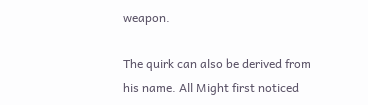weapon.

The quirk can also be derived from his name. All Might first noticed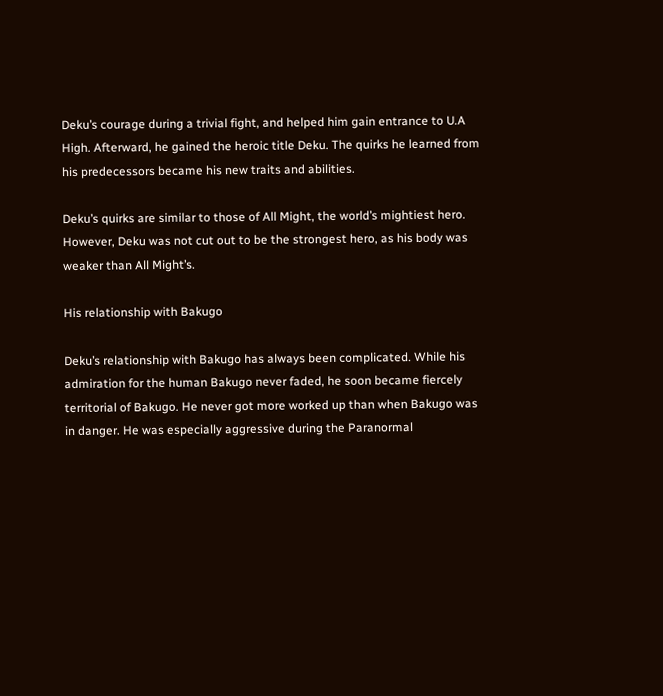Deku’s courage during a trivial fight, and helped him gain entrance to U.A High. Afterward, he gained the heroic title Deku. The quirks he learned from his predecessors became his new traits and abilities.

Deku’s quirks are similar to those of All Might, the world’s mightiest hero. However, Deku was not cut out to be the strongest hero, as his body was weaker than All Might’s.

His relationship with Bakugo

Deku’s relationship with Bakugo has always been complicated. While his admiration for the human Bakugo never faded, he soon became fiercely territorial of Bakugo. He never got more worked up than when Bakugo was in danger. He was especially aggressive during the Paranormal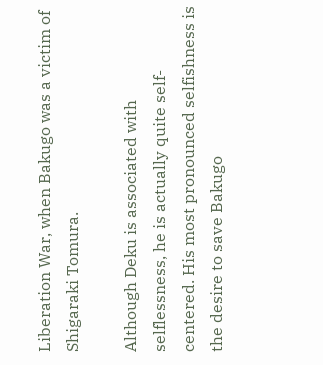Liberation War, when Bakugo was a victim of Shigaraki Tomura.

Although Deku is associated with selflessness, he is actually quite self-centered. His most pronounced selfishness is the desire to save Bakugo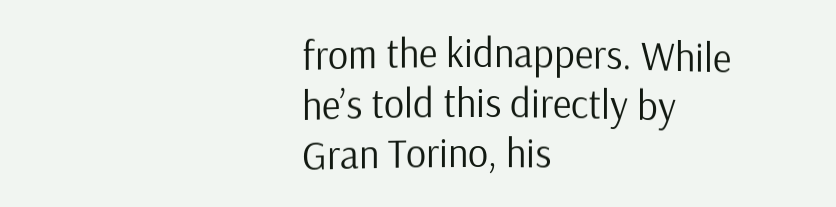from the kidnappers. While he’s told this directly by Gran Torino, his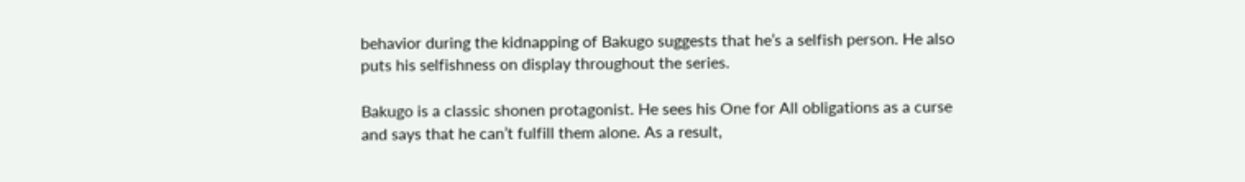behavior during the kidnapping of Bakugo suggests that he’s a selfish person. He also puts his selfishness on display throughout the series.

Bakugo is a classic shonen protagonist. He sees his One for All obligations as a curse and says that he can’t fulfill them alone. As a result,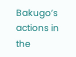Bakugo’s actions in the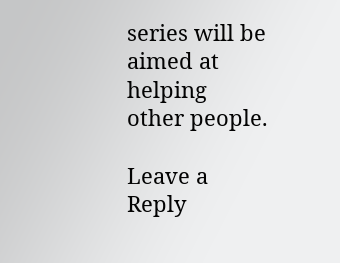series will be aimed at helping other people.

Leave a Reply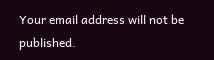Your email address will not be published.